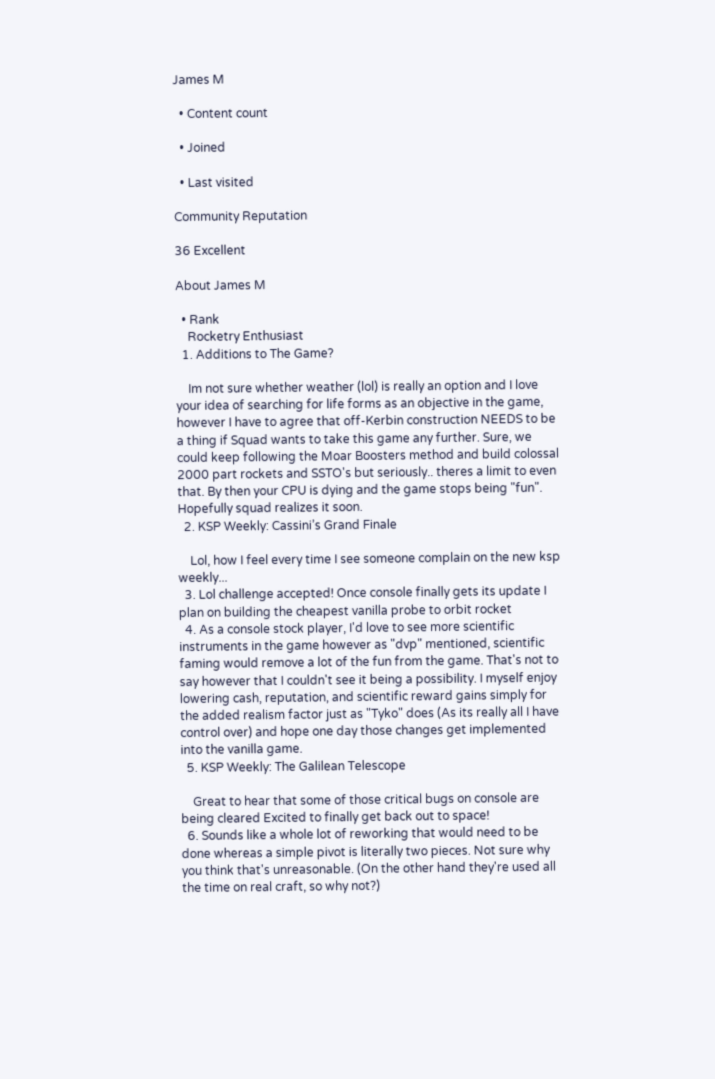James M

  • Content count

  • Joined

  • Last visited

Community Reputation

36 Excellent

About James M

  • Rank
    Rocketry Enthusiast
  1. Additions to The Game?

    Im not sure whether weather (lol) is really an option and I love your idea of searching for life forms as an objective in the game, however I have to agree that off-Kerbin construction NEEDS to be a thing if Squad wants to take this game any further. Sure, we could keep following the Moar Boosters method and build colossal 2000 part rockets and SSTO's but seriously.. theres a limit to even that. By then your CPU is dying and the game stops being "fun". Hopefully squad realizes it soon.
  2. KSP Weekly: Cassini’s Grand Finale

    Lol, how I feel every time I see someone complain on the new ksp weekly...
  3. Lol challenge accepted! Once console finally gets its update I plan on building the cheapest vanilla probe to orbit rocket
  4. As a console stock player, I'd love to see more scientific instruments in the game however as "dvp" mentioned, scientific faming would remove a lot of the fun from the game. That's not to say however that I couldn't see it being a possibility. I myself enjoy lowering cash, reputation, and scientific reward gains simply for the added realism factor just as "Tyko" does (As its really all I have control over) and hope one day those changes get implemented into the vanilla game.
  5. KSP Weekly: The Galilean Telescope

    Great to hear that some of those critical bugs on console are being cleared Excited to finally get back out to space!
  6. Sounds like a whole lot of reworking that would need to be done whereas a simple pivot is literally two pieces. Not sure why you think that's unreasonable. (On the other hand they're used all the time on real craft, so why not?)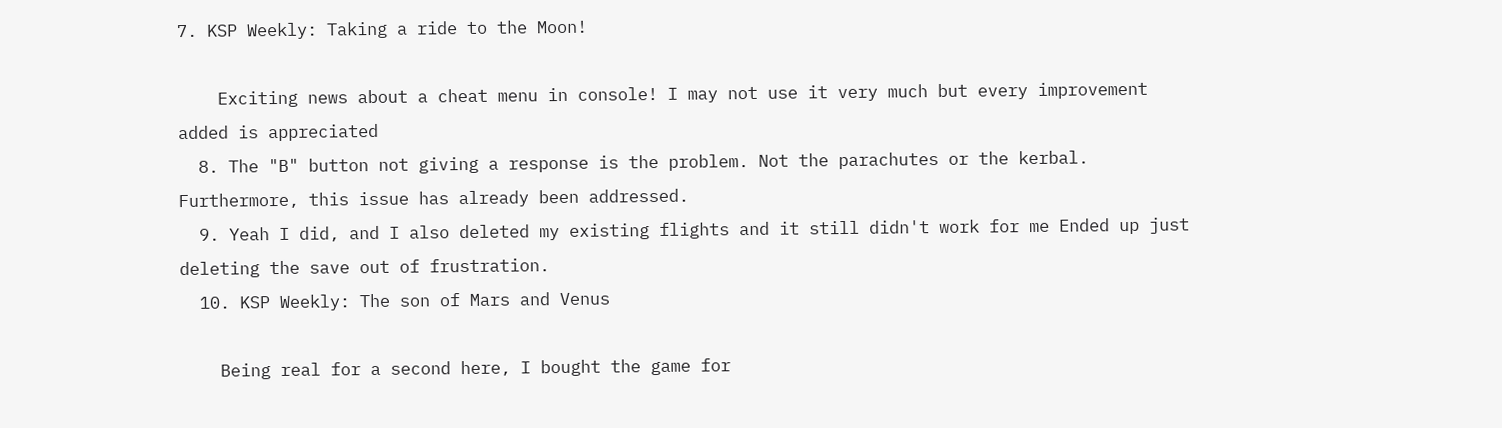7. KSP Weekly: Taking a ride to the Moon!

    Exciting news about a cheat menu in console! I may not use it very much but every improvement added is appreciated
  8. The "B" button not giving a response is the problem. Not the parachutes or the kerbal. Furthermore, this issue has already been addressed.
  9. Yeah I did, and I also deleted my existing flights and it still didn't work for me Ended up just deleting the save out of frustration.
  10. KSP Weekly: The son of Mars and Venus

    Being real for a second here, I bought the game for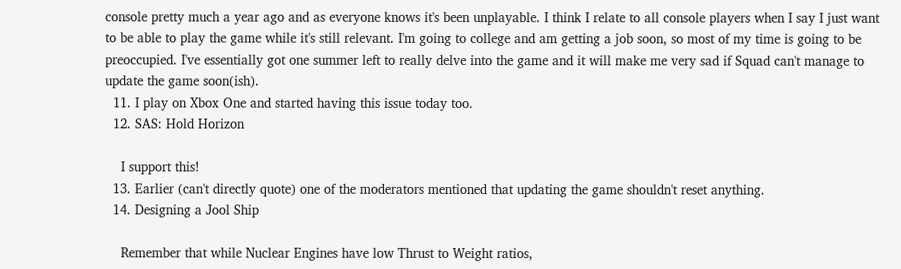console pretty much a year ago and as everyone knows it's been unplayable. I think I relate to all console players when I say I just want to be able to play the game while it's still relevant. I'm going to college and am getting a job soon, so most of my time is going to be preoccupied. I've essentially got one summer left to really delve into the game and it will make me very sad if Squad can't manage to update the game soon(ish).
  11. I play on Xbox One and started having this issue today too.
  12. SAS: Hold Horizon

    I support this!
  13. Earlier (can't directly quote) one of the moderators mentioned that updating the game shouldn't reset anything.
  14. Designing a Jool Ship

    Remember that while Nuclear Engines have low Thrust to Weight ratios,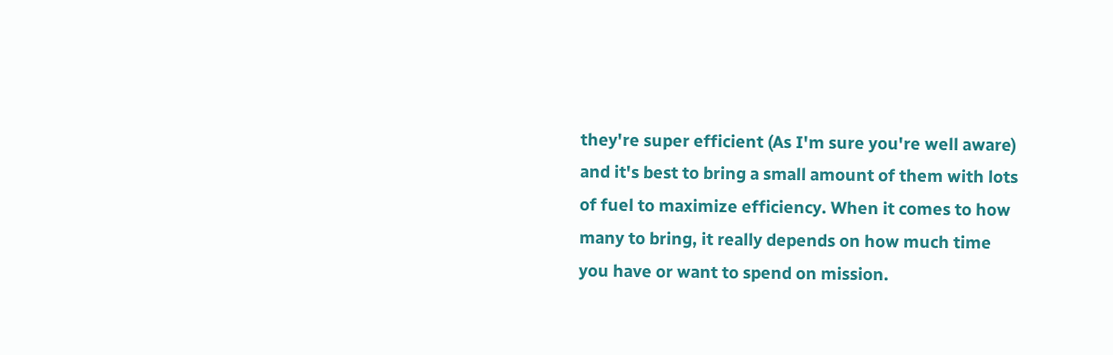they're super efficient (As I'm sure you're well aware) and it's best to bring a small amount of them with lots of fuel to maximize efficiency. When it comes to how many to bring, it really depends on how much time you have or want to spend on mission.